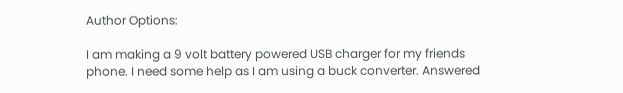Author Options:

I am making a 9 volt battery powered USB charger for my friends phone. I need some help as I am using a buck converter. Answered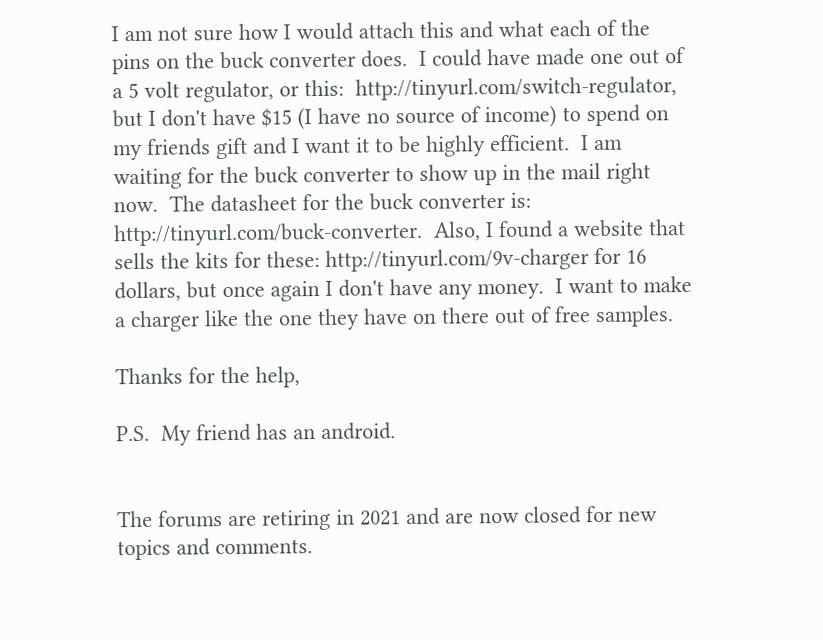I am not sure how I would attach this and what each of the pins on the buck converter does.  I could have made one out of a 5 volt regulator, or this:  http://tinyurl.com/switch-regulator, but I don't have $15 (I have no source of income) to spend on my friends gift and I want it to be highly efficient.  I am waiting for the buck converter to show up in the mail right now.  The datasheet for the buck converter is: http://tinyurl.com/buck-converter.  Also, I found a website that sells the kits for these: http://tinyurl.com/9v-charger for 16 dollars, but once again I don't have any money.  I want to make a charger like the one they have on there out of free samples.

Thanks for the help,

P.S.  My friend has an android.


The forums are retiring in 2021 and are now closed for new topics and comments.